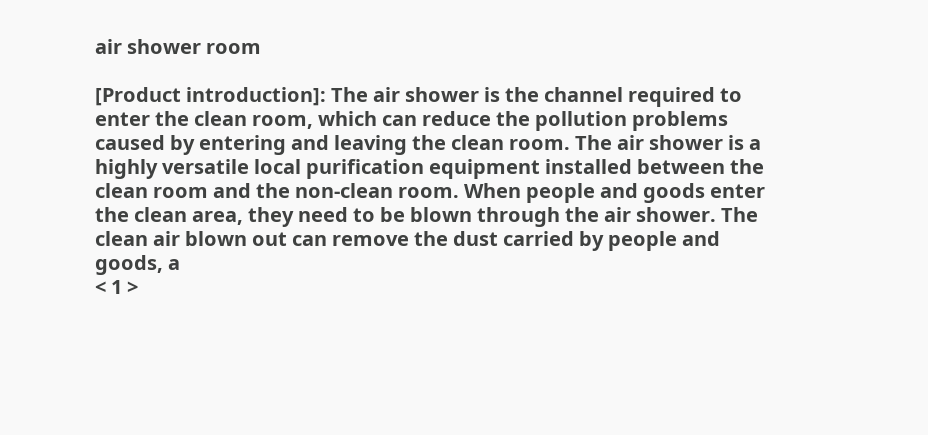air shower room

[Product introduction]: The air shower is the channel required to enter the clean room, which can reduce the pollution problems caused by entering and leaving the clean room. The air shower is a highly versatile local purification equipment installed between the clean room and the non-clean room. When people and goods enter the clean area, they need to be blown through the air shower. The clean air blown out can remove the dust carried by people and goods, a
< 1 >